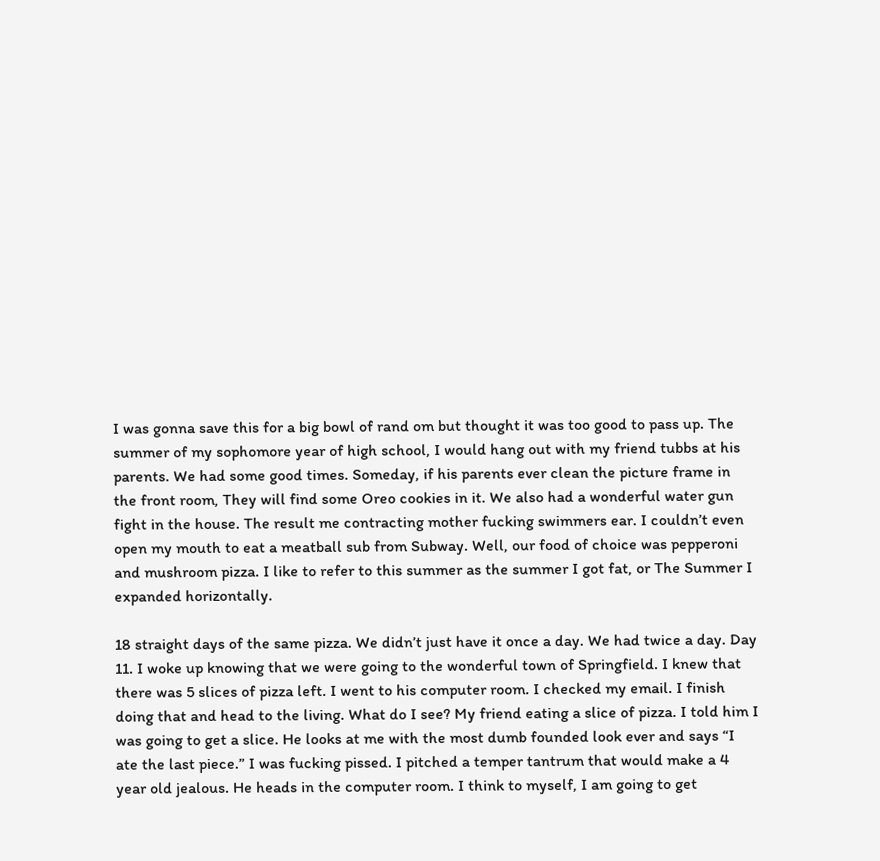I was gonna save this for a big bowl of rand om but thought it was too good to pass up. The summer of my sophomore year of high school, I would hang out with my friend tubbs at his parents. We had some good times. Someday, if his parents ever clean the picture frame in the front room, They will find some Oreo cookies in it. We also had a wonderful water gun fight in the house. The result me contracting mother fucking swimmers ear. I couldn’t even open my mouth to eat a meatball sub from Subway. Well, our food of choice was pepperoni and mushroom pizza. I like to refer to this summer as the summer I got fat, or The Summer I expanded horizontally.

18 straight days of the same pizza. We didn’t just have it once a day. We had twice a day. Day 11. I woke up knowing that we were going to the wonderful town of Springfield. I knew that there was 5 slices of pizza left. I went to his computer room. I checked my email. I finish doing that and head to the living. What do I see? My friend eating a slice of pizza. I told him I was going to get a slice. He looks at me with the most dumb founded look ever and says “I ate the last piece.” I was fucking pissed. I pitched a temper tantrum that would make a 4 year old jealous. He heads in the computer room. I think to myself, I am going to get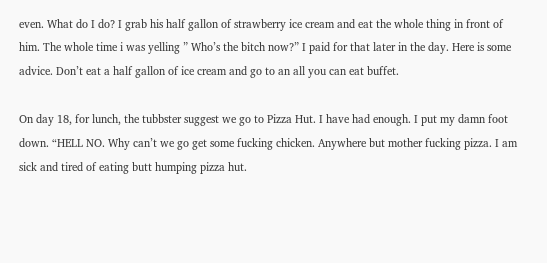even. What do I do? I grab his half gallon of strawberry ice cream and eat the whole thing in front of him. The whole time i was yelling ” Who’s the bitch now?” I paid for that later in the day. Here is some advice. Don’t eat a half gallon of ice cream and go to an all you can eat buffet.

On day 18, for lunch, the tubbster suggest we go to Pizza Hut. I have had enough. I put my damn foot down. “HELL NO. Why can’t we go get some fucking chicken. Anywhere but mother fucking pizza. I am sick and tired of eating butt humping pizza hut.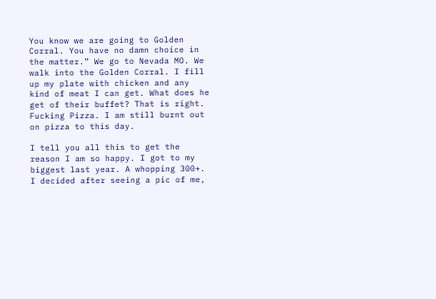You know we are going to Golden Corral. You have no damn choice in the matter.” We go to Nevada MO. We walk into the Golden Corral. I fill up my plate with chicken and any kind of meat I can get. What does he get of their buffet? That is right. Fucking Pizza. I am still burnt out on pizza to this day.

I tell you all this to get the reason I am so happy. I got to my biggest last year. A whopping 300+. I decided after seeing a pic of me,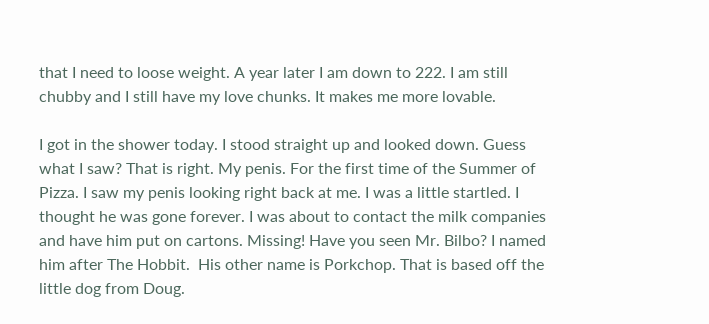that I need to loose weight. A year later I am down to 222. I am still chubby and I still have my love chunks. It makes me more lovable.

I got in the shower today. I stood straight up and looked down. Guess what I saw? That is right. My penis. For the first time of the Summer of Pizza. I saw my penis looking right back at me. I was a little startled. I thought he was gone forever. I was about to contact the milk companies and have him put on cartons. Missing! Have you seen Mr. Bilbo? I named him after The Hobbit.  His other name is Porkchop. That is based off the little dog from Doug.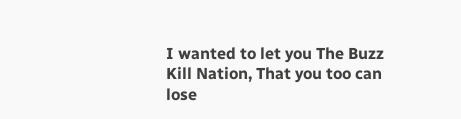I wanted to let you The Buzz Kill Nation, That you too can lose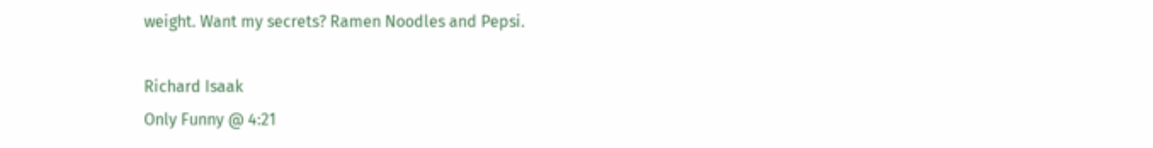weight. Want my secrets? Ramen Noodles and Pepsi.

Richard Isaak
Only Funny @ 4:21